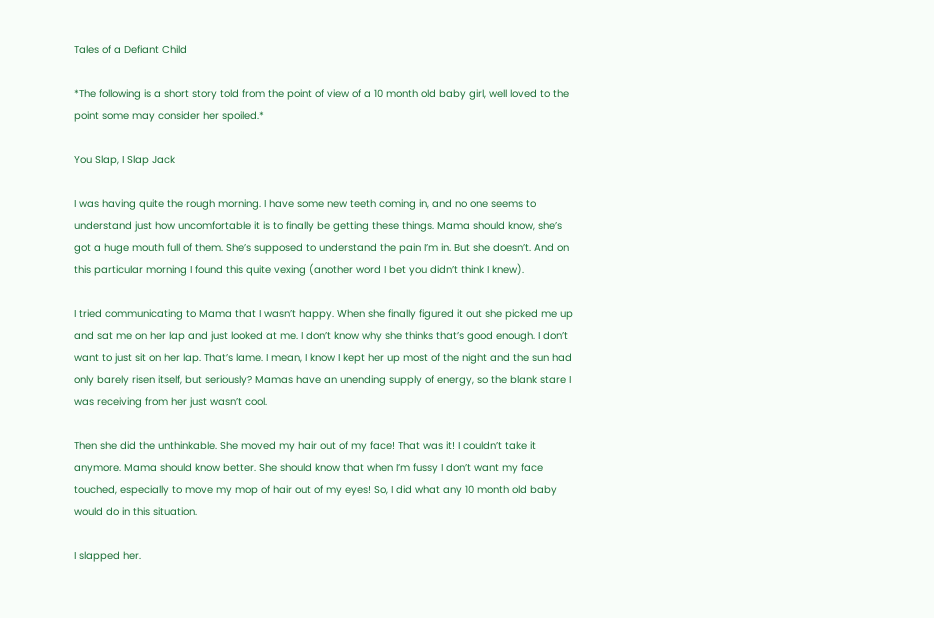Tales of a Defiant Child

*The following is a short story told from the point of view of a 10 month old baby girl, well loved to the point some may consider her spoiled.*

You Slap, I Slap Jack

I was having quite the rough morning. I have some new teeth coming in, and no one seems to understand just how uncomfortable it is to finally be getting these things. Mama should know, she’s got a huge mouth full of them. She’s supposed to understand the pain I’m in. But she doesn’t. And on this particular morning I found this quite vexing (another word I bet you didn’t think I knew).

I tried communicating to Mama that I wasn’t happy. When she finally figured it out she picked me up and sat me on her lap and just looked at me. I don’t know why she thinks that’s good enough. I don’t want to just sit on her lap. That’s lame. I mean, I know I kept her up most of the night and the sun had only barely risen itself, but seriously? Mamas have an unending supply of energy, so the blank stare I was receiving from her just wasn’t cool.

Then she did the unthinkable. She moved my hair out of my face! That was it! I couldn’t take it anymore. Mama should know better. She should know that when I’m fussy I don’t want my face touched, especially to move my mop of hair out of my eyes! So, I did what any 10 month old baby would do in this situation.

I slapped her.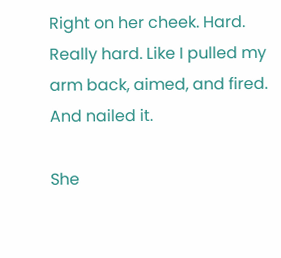Right on her cheek. Hard. Really hard. Like I pulled my arm back, aimed, and fired. And nailed it.

She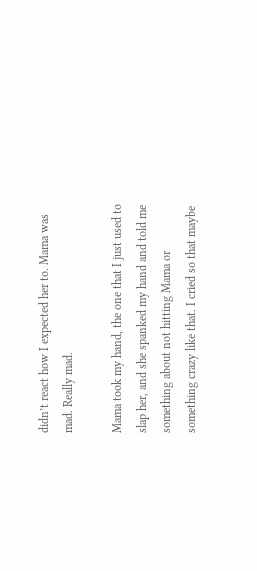didn’t react how I expected her to. Mama was mad. Really mad.

Mama took my hand, the one that I just used to slap her, and she spanked my hand and told me something about not hitting Mama or something crazy like that. I cried so that maybe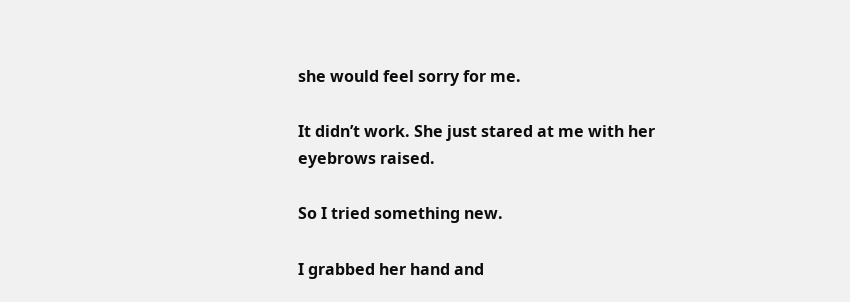she would feel sorry for me.

It didn’t work. She just stared at me with her eyebrows raised.

So I tried something new.

I grabbed her hand and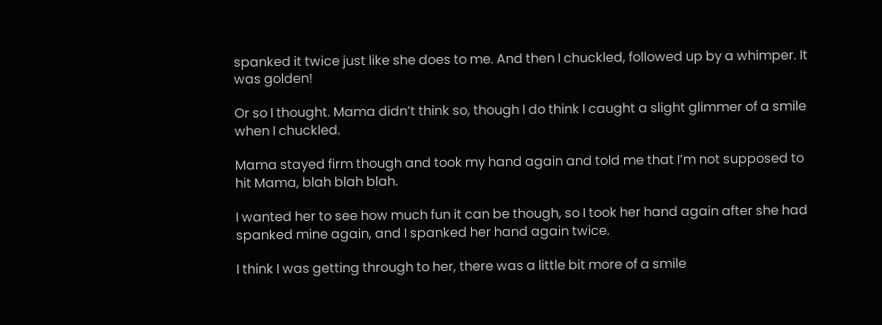spanked it twice just like she does to me. And then I chuckled, followed up by a whimper. It was golden!

Or so I thought. Mama didn’t think so, though I do think I caught a slight glimmer of a smile when I chuckled.

Mama stayed firm though and took my hand again and told me that I’m not supposed to hit Mama, blah blah blah.

I wanted her to see how much fun it can be though, so I took her hand again after she had spanked mine again, and I spanked her hand again twice.

I think I was getting through to her, there was a little bit more of a smile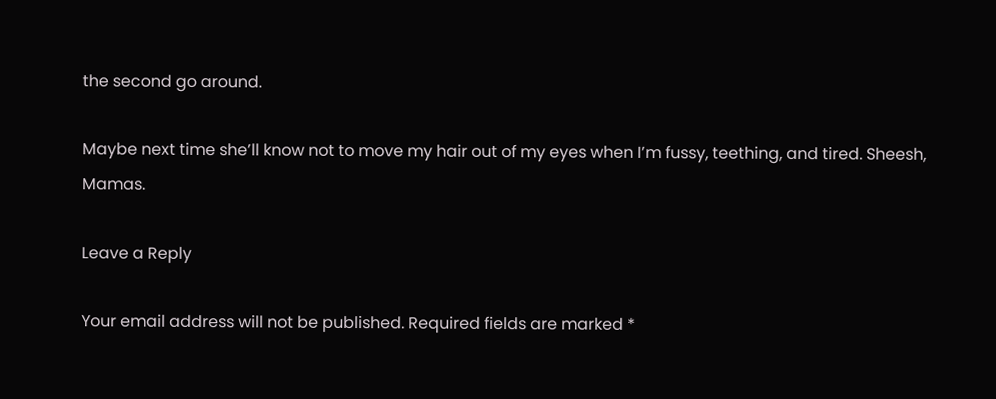the second go around.

Maybe next time she’ll know not to move my hair out of my eyes when I’m fussy, teething, and tired. Sheesh, Mamas.

Leave a Reply

Your email address will not be published. Required fields are marked *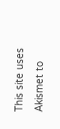This site uses Akismet to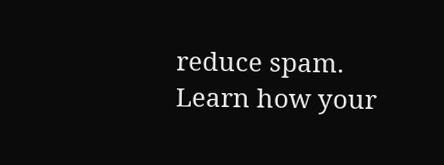reduce spam. Learn how your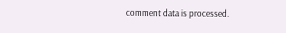comment data is processed.